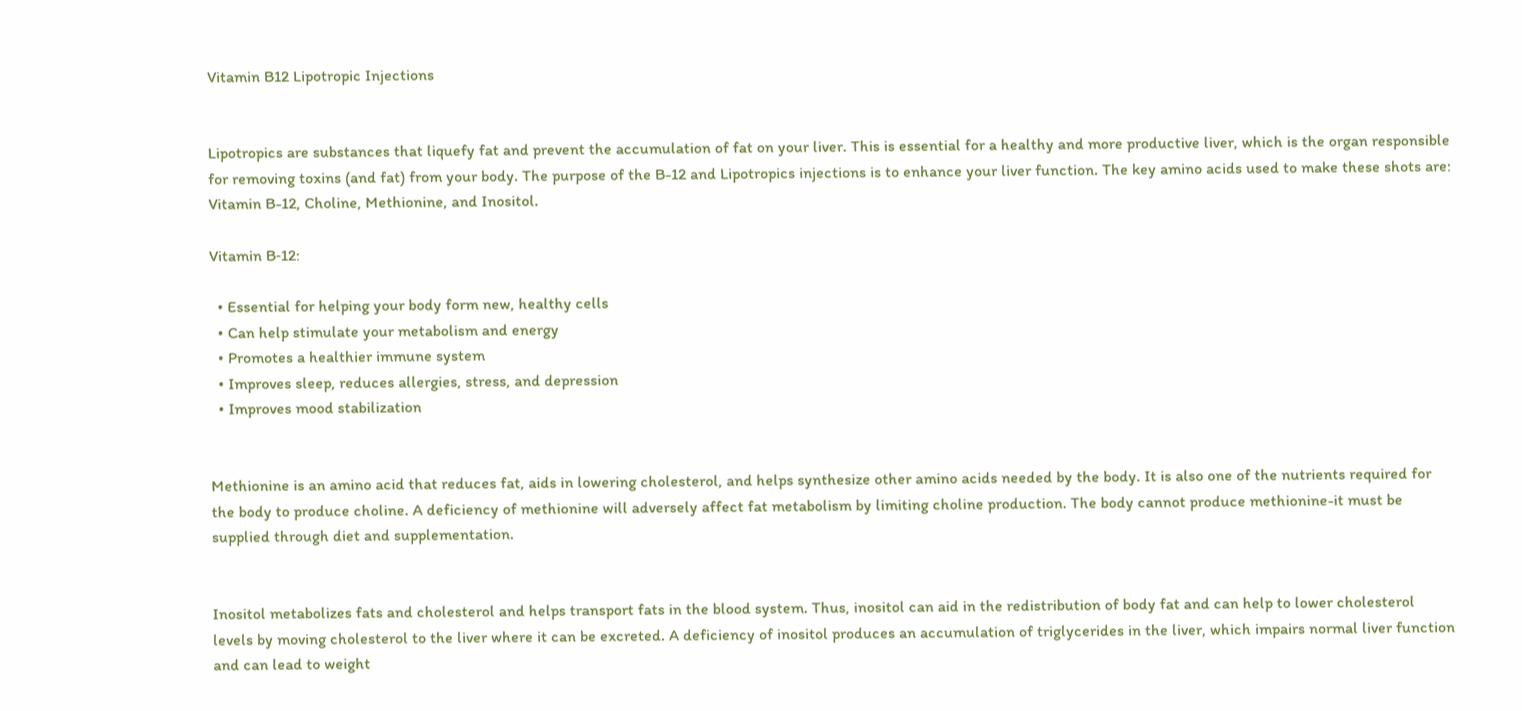Vitamin B12 Lipotropic Injections


Lipotropics are substances that liquefy fat and prevent the accumulation of fat on your liver. This is essential for a healthy and more productive liver, which is the organ responsible for removing toxins (and fat) from your body. The purpose of the B-12 and Lipotropics injections is to enhance your liver function. The key amino acids used to make these shots are: Vitamin B-12, Choline, Methionine, and Inositol.

Vitamin B‐12:

  • Essential for helping your body form new, healthy cells
  • Can help stimulate your metabolism and energy
  • Promotes a healthier immune system
  • Improves sleep, reduces allergies, stress, and depression
  • Improves mood stabilization


Methionine is an amino acid that reduces fat, aids in lowering cholesterol, and helps synthesize other amino acids needed by the body. It is also one of the nutrients required for the body to produce choline. A deficiency of methionine will adversely affect fat metabolism by limiting choline production. The body cannot produce methionine-it must be supplied through diet and supplementation.


Inositol metabolizes fats and cholesterol and helps transport fats in the blood system. Thus, inositol can aid in the redistribution of body fat and can help to lower cholesterol levels by moving cholesterol to the liver where it can be excreted. A deficiency of inositol produces an accumulation of triglycerides in the liver, which impairs normal liver function and can lead to weight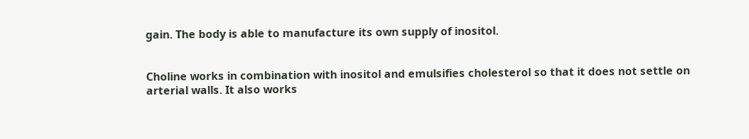gain. The body is able to manufacture its own supply of inositol.


Choline works in combination with inositol and emulsifies cholesterol so that it does not settle on
arterial walls. It also works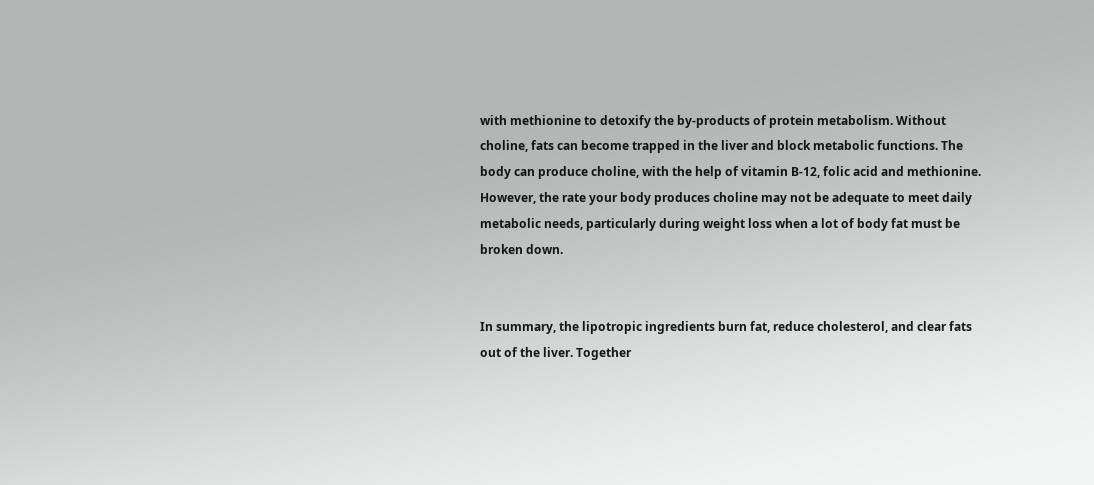with methionine to detoxify the by-products of protein metabolism. Without choline, fats can become trapped in the liver and block metabolic functions. The body can produce choline, with the help of vitamin B-12, folic acid and methionine. However, the rate your body produces choline may not be adequate to meet daily metabolic needs, particularly during weight loss when a lot of body fat must be broken down.


In summary, the lipotropic ingredients burn fat, reduce cholesterol, and clear fats out of the liver. Together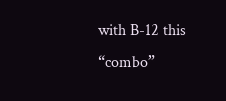with B-12 this “combo”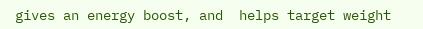gives an energy boost, and  helps target weight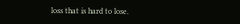loss that is hard to lose.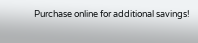Purchase online for additional savings!